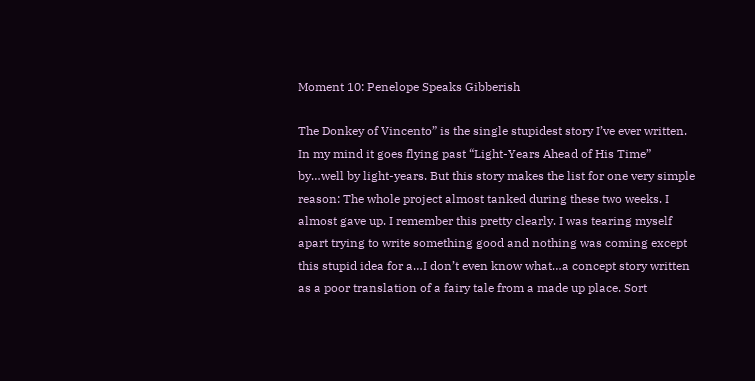Moment 10: Penelope Speaks Gibberish

The Donkey of Vincento” is the single stupidest story I’ve ever written. In my mind it goes flying past “Light-Years Ahead of His Time” by…well by light-years. But this story makes the list for one very simple reason: The whole project almost tanked during these two weeks. I almost gave up. I remember this pretty clearly. I was tearing myself apart trying to write something good and nothing was coming except this stupid idea for a…I don’t even know what…a concept story written as a poor translation of a fairy tale from a made up place. Sort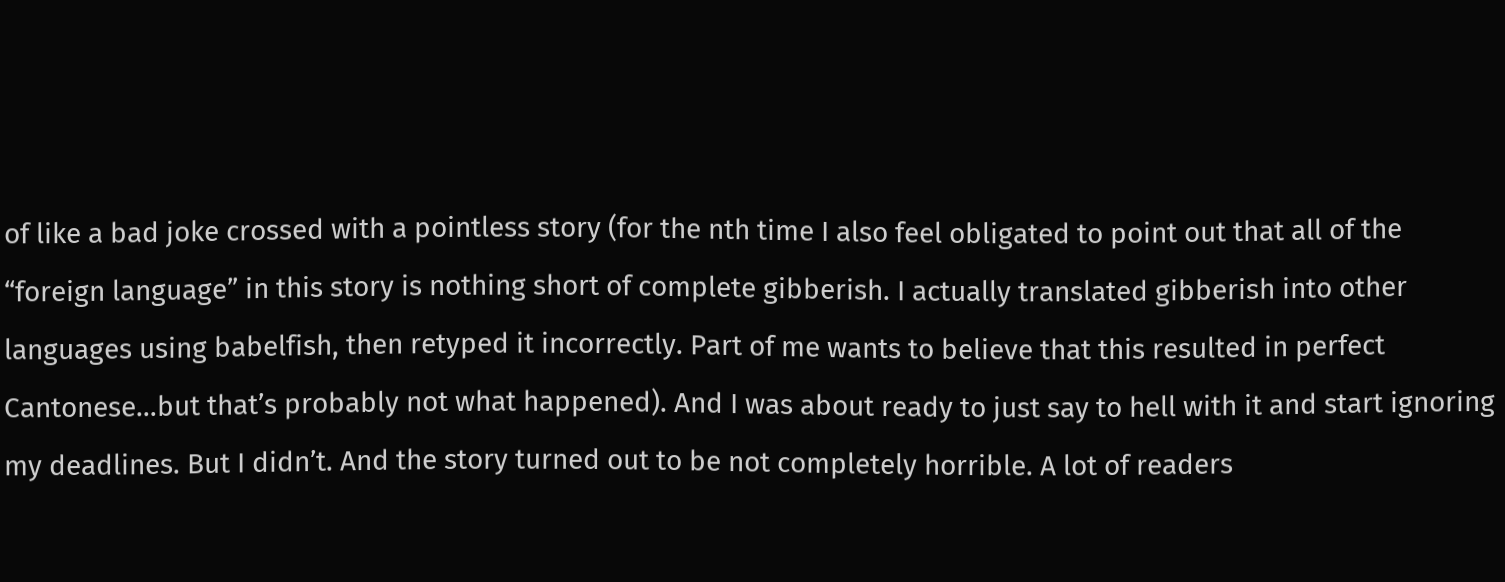of like a bad joke crossed with a pointless story (for the nth time I also feel obligated to point out that all of the “foreign language” in this story is nothing short of complete gibberish. I actually translated gibberish into other languages using babelfish, then retyped it incorrectly. Part of me wants to believe that this resulted in perfect Cantonese…but that’s probably not what happened). And I was about ready to just say to hell with it and start ignoring my deadlines. But I didn’t. And the story turned out to be not completely horrible. A lot of readers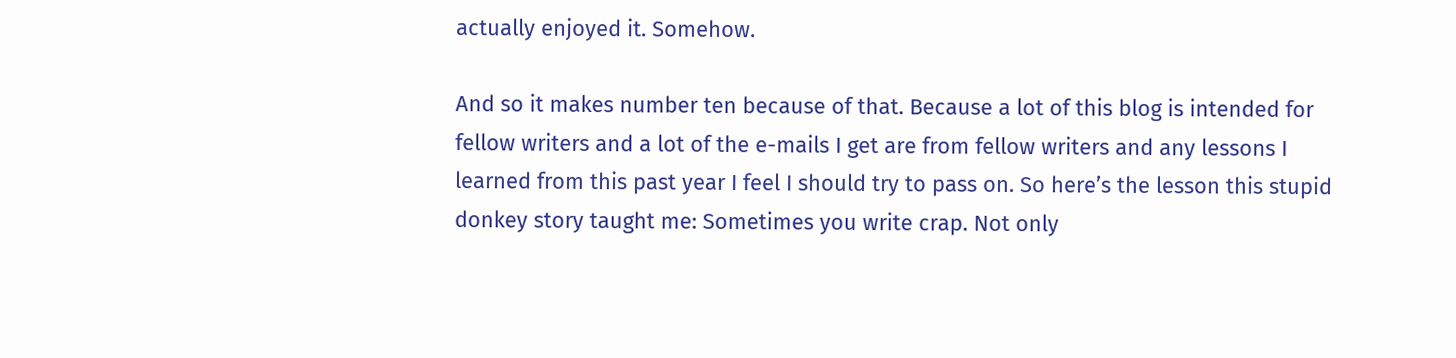actually enjoyed it. Somehow.

And so it makes number ten because of that. Because a lot of this blog is intended for fellow writers and a lot of the e-mails I get are from fellow writers and any lessons I learned from this past year I feel I should try to pass on. So here’s the lesson this stupid donkey story taught me: Sometimes you write crap. Not only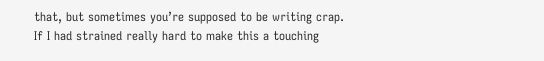that, but sometimes you’re supposed to be writing crap. If I had strained really hard to make this a touching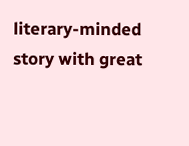literary-minded story with great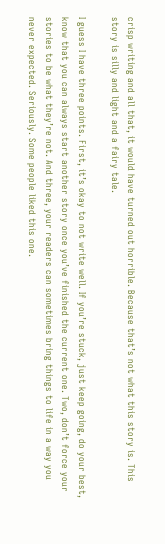crisp writing and all that, it would have turned out horrible. Because that’s not what this story is. This story is silly and light and a fairy tale.

I guess I have three points. First, it’s okay to not write well. If you’re stuck, just keep going, do your best, know that you can always start another story once you’ve finished the current one. Two, don’t force your stories to be what they’re not. And three, your readers can sometimes bring things to life in a way you never expected. Seriously. Some people liked this one.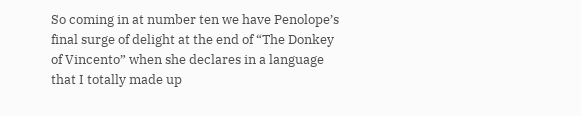So coming in at number ten we have Penolope’s final surge of delight at the end of “The Donkey of Vincento” when she declares in a language that I totally made up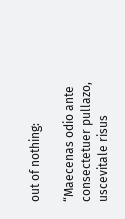out of nothing:

“Maecenas odio ante consectetuer pullazo, uscevitale risus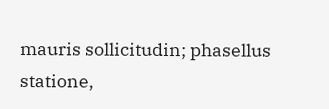mauris sollicitudin; phasellus statione,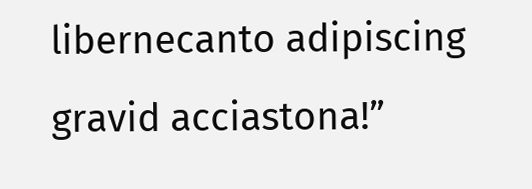libernecanto adipiscing gravid acciastona!”